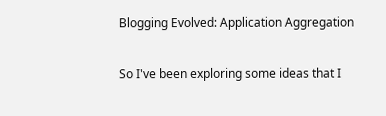Blogging Evolved: Application Aggregation

So I've been exploring some ideas that I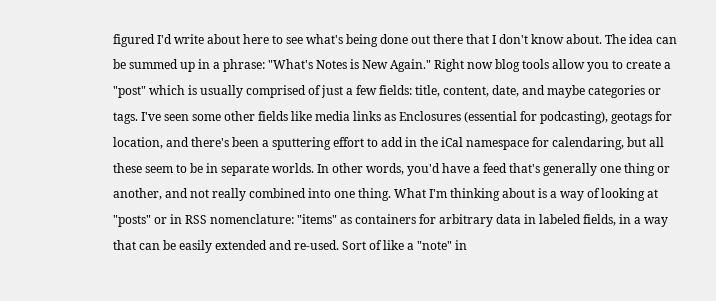figured I'd write about here to see what's being done out there that I don't know about. The idea can be summed up in a phrase: "What's Notes is New Again." Right now blog tools allow you to create a "post" which is usually comprised of just a few fields: title, content, date, and maybe categories or tags. I've seen some other fields like media links as Enclosures (essential for podcasting), geotags for location, and there's been a sputtering effort to add in the iCal namespace for calendaring, but all these seem to be in separate worlds. In other words, you'd have a feed that's generally one thing or another, and not really combined into one thing. What I'm thinking about is a way of looking at "posts" or in RSS nomenclature: "items" as containers for arbitrary data in labeled fields, in a way that can be easily extended and re-used. Sort of like a "note" in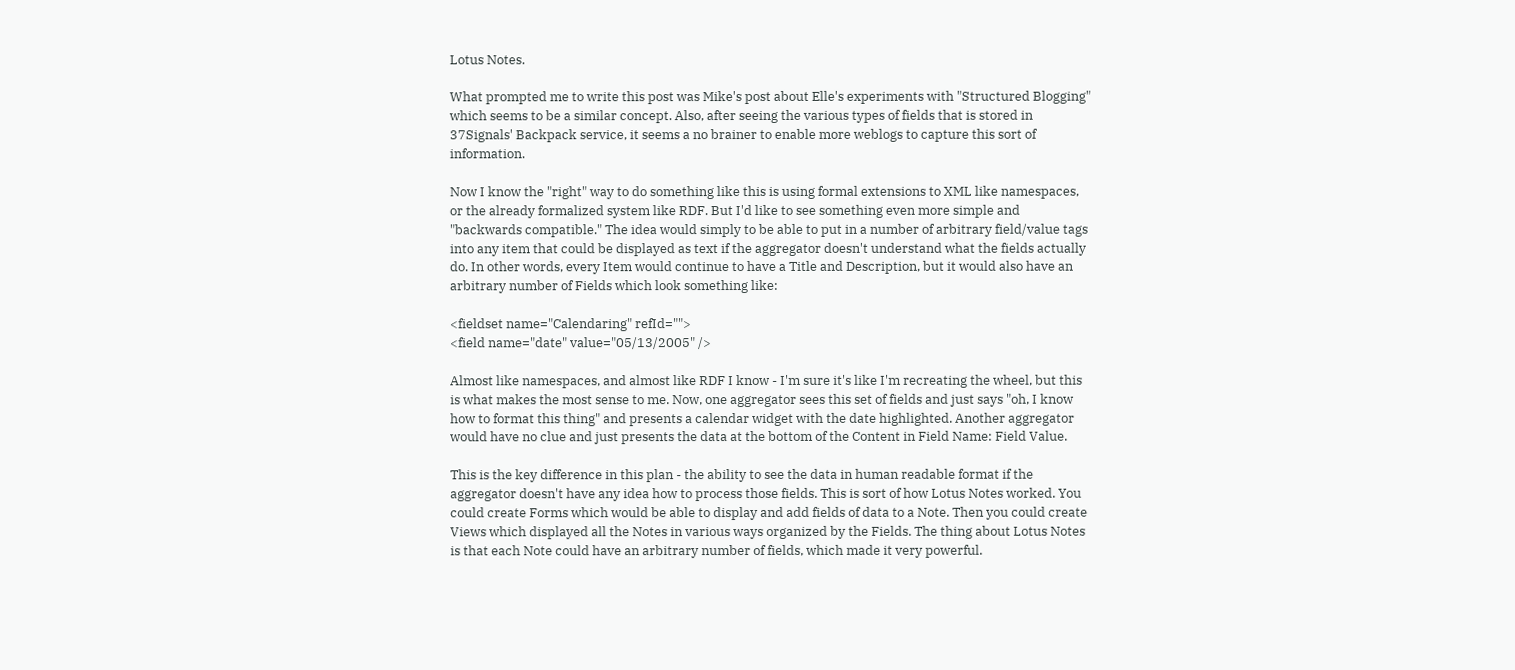Lotus Notes.

What prompted me to write this post was Mike's post about Elle's experiments with "Structured Blogging" which seems to be a similar concept. Also, after seeing the various types of fields that is stored in 37Signals' Backpack service, it seems a no brainer to enable more weblogs to capture this sort of information.

Now I know the "right" way to do something like this is using formal extensions to XML like namespaces, or the already formalized system like RDF. But I'd like to see something even more simple and "backwards compatible." The idea would simply to be able to put in a number of arbitrary field/value tags into any item that could be displayed as text if the aggregator doesn't understand what the fields actually do. In other words, every Item would continue to have a Title and Description, but it would also have an arbitrary number of Fields which look something like:

<fieldset name="Calendaring" refId="">
<field name="date" value="05/13/2005" />

Almost like namespaces, and almost like RDF I know - I'm sure it's like I'm recreating the wheel, but this is what makes the most sense to me. Now, one aggregator sees this set of fields and just says "oh, I know how to format this thing" and presents a calendar widget with the date highlighted. Another aggregator would have no clue and just presents the data at the bottom of the Content in Field Name: Field Value.

This is the key difference in this plan - the ability to see the data in human readable format if the aggregator doesn't have any idea how to process those fields. This is sort of how Lotus Notes worked. You could create Forms which would be able to display and add fields of data to a Note. Then you could create Views which displayed all the Notes in various ways organized by the Fields. The thing about Lotus Notes is that each Note could have an arbitrary number of fields, which made it very powerful.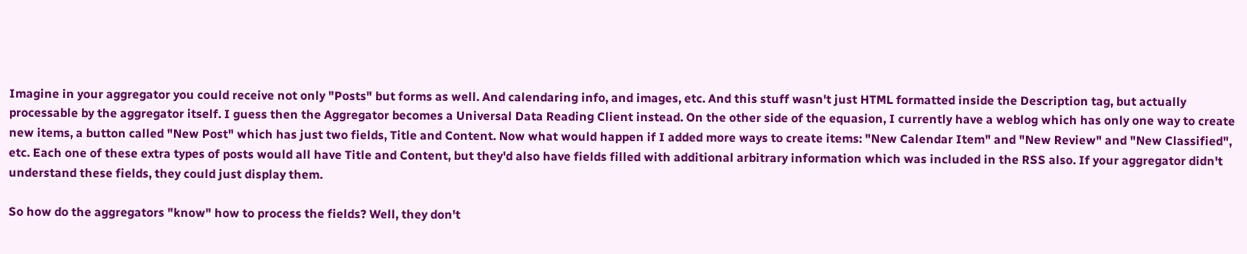Imagine in your aggregator you could receive not only "Posts" but forms as well. And calendaring info, and images, etc. And this stuff wasn't just HTML formatted inside the Description tag, but actually processable by the aggregator itself. I guess then the Aggregator becomes a Universal Data Reading Client instead. On the other side of the equasion, I currently have a weblog which has only one way to create new items, a button called "New Post" which has just two fields, Title and Content. Now what would happen if I added more ways to create items: "New Calendar Item" and "New Review" and "New Classified", etc. Each one of these extra types of posts would all have Title and Content, but they'd also have fields filled with additional arbitrary information which was included in the RSS also. If your aggregator didn't understand these fields, they could just display them.

So how do the aggregators "know" how to process the fields? Well, they don't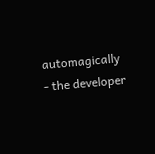automagically - the developer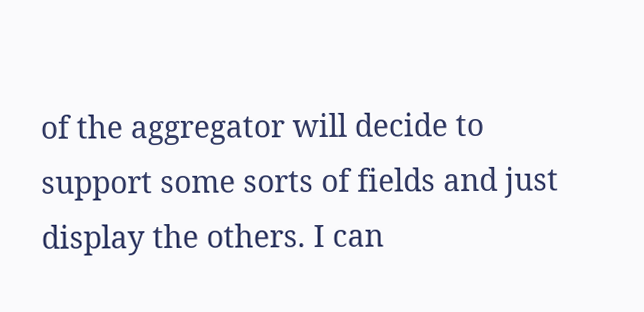of the aggregator will decide to support some sorts of fields and just display the others. I can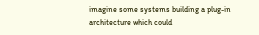imagine some systems building a plug-in architecture which could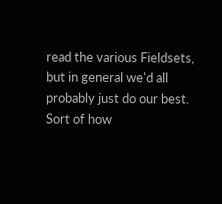read the various Fieldsets, but in general we'd all probably just do our best. Sort of how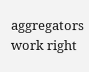aggregators work right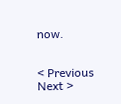now.


< Previous         Next >